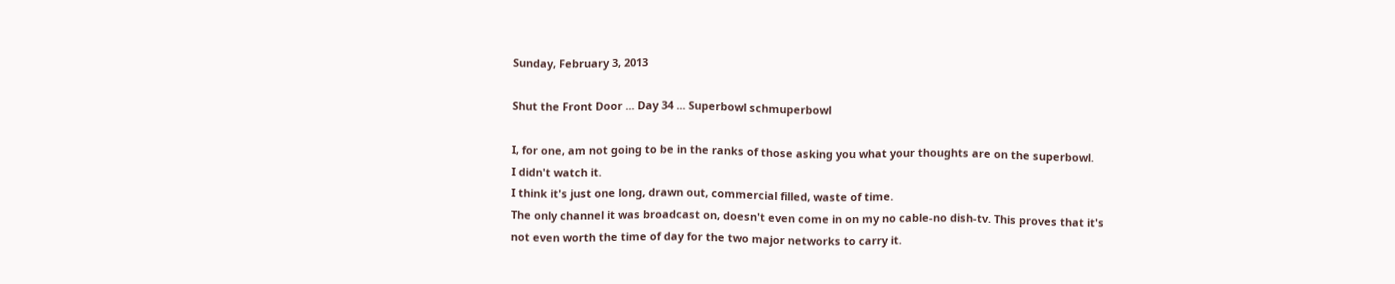Sunday, February 3, 2013

Shut the Front Door ... Day 34 ... Superbowl schmuperbowl

I, for one, am not going to be in the ranks of those asking you what your thoughts are on the superbowl.
I didn't watch it.
I think it's just one long, drawn out, commercial filled, waste of time.
The only channel it was broadcast on, doesn't even come in on my no cable-no dish-tv. This proves that it's not even worth the time of day for the two major networks to carry it.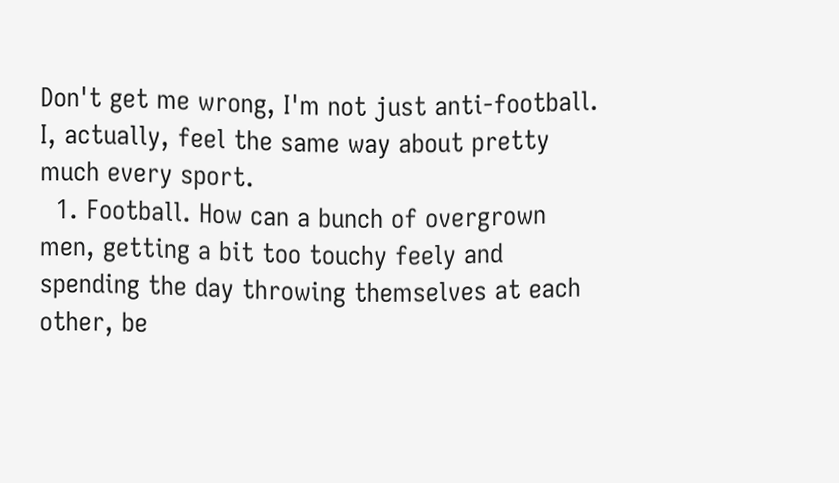Don't get me wrong, I'm not just anti-football. I, actually, feel the same way about pretty much every sport.
  1. Football. How can a bunch of overgrown men, getting a bit too touchy feely and spending the day throwing themselves at each other, be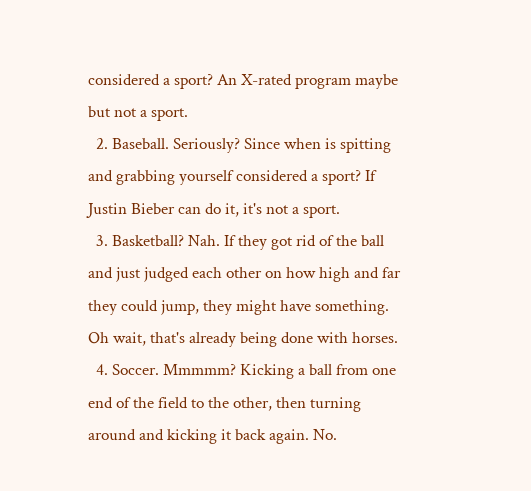considered a sport? An X-rated program maybe but not a sport.
  2. Baseball. Seriously? Since when is spitting and grabbing yourself considered a sport? If Justin Bieber can do it, it's not a sport.
  3. Basketball? Nah. If they got rid of the ball and just judged each other on how high and far they could jump, they might have something. Oh wait, that's already being done with horses.
  4. Soccer. Mmmmm? Kicking a ball from one end of the field to the other, then turning around and kicking it back again. No.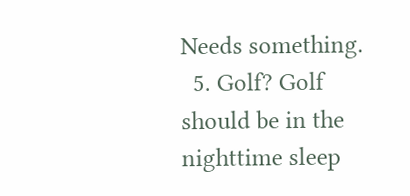Needs something.
  5. Golf? Golf should be in the nighttime sleep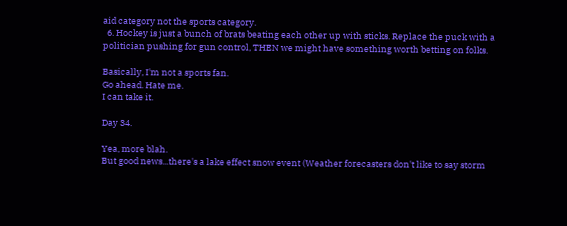aid category not the sports category.
  6. Hockey is just a bunch of brats beating each other up with sticks. Replace the puck with a politician pushing for gun control, THEN we might have something worth betting on folks.

Basically, I'm not a sports fan.
Go ahead. Hate me.
I can take it.

Day 34.

Yea, more blah.
But good news...there's a lake effect snow event (Weather forecasters don't like to say storm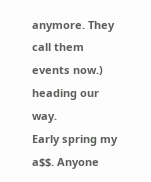anymore. They call them events now.) heading our way.
Early spring my a$$. Anyone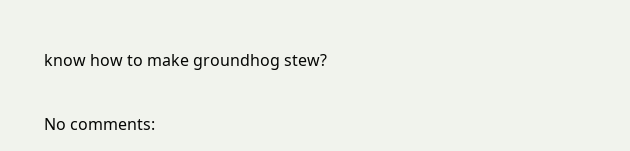know how to make groundhog stew?

No comments: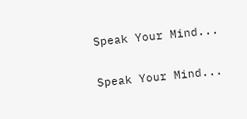Speak Your Mind...

Speak Your Mind...